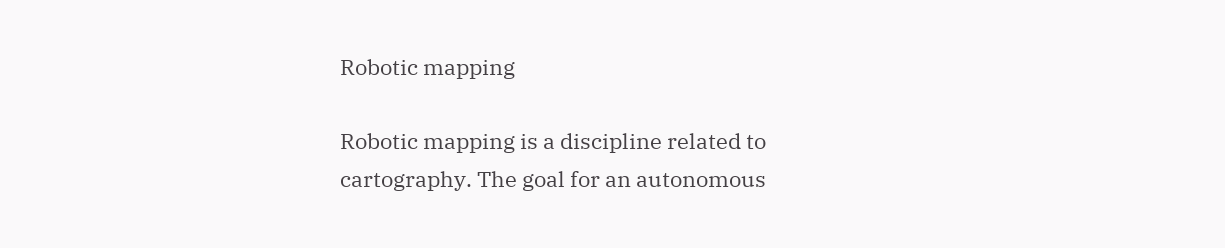Robotic mapping

Robotic mapping is a discipline related to cartography. The goal for an autonomous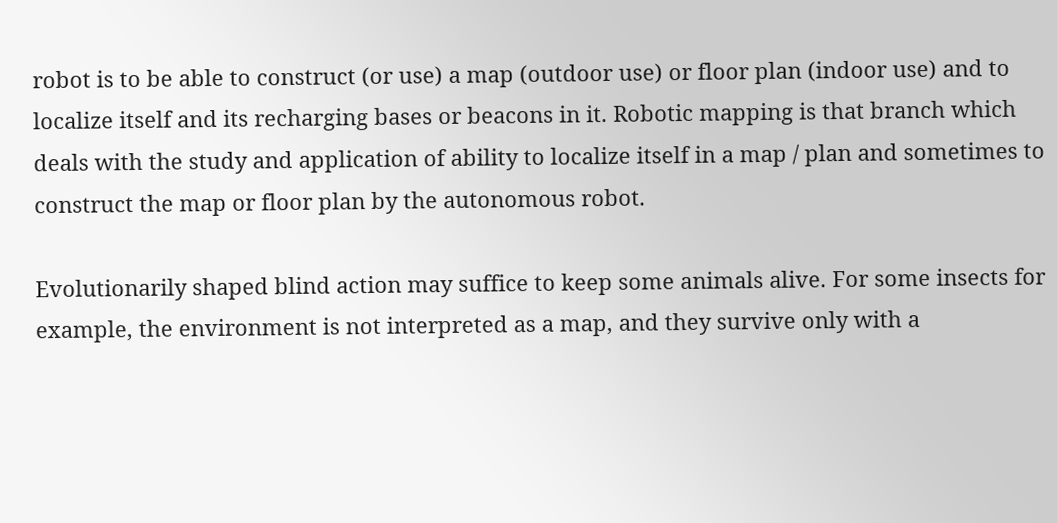robot is to be able to construct (or use) a map (outdoor use) or floor plan (indoor use) and to localize itself and its recharging bases or beacons in it. Robotic mapping is that branch which deals with the study and application of ability to localize itself in a map / plan and sometimes to construct the map or floor plan by the autonomous robot.

Evolutionarily shaped blind action may suffice to keep some animals alive. For some insects for example, the environment is not interpreted as a map, and they survive only with a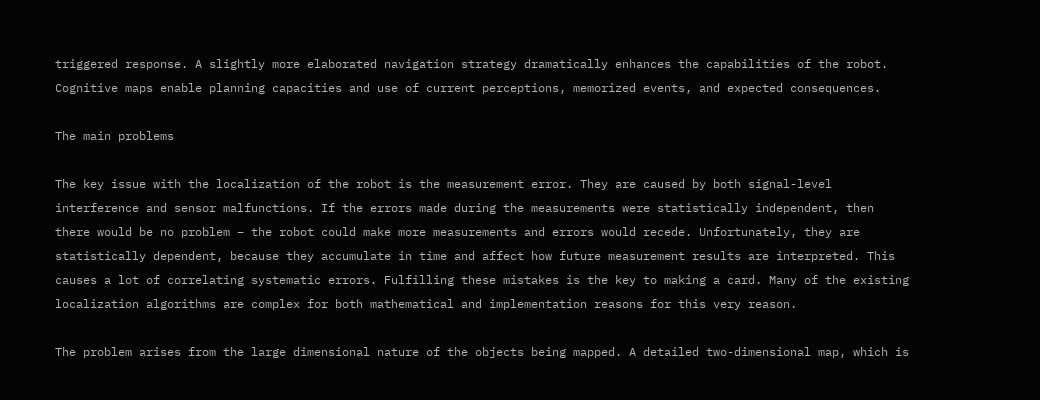triggered response. A slightly more elaborated navigation strategy dramatically enhances the capabilities of the robot. Cognitive maps enable planning capacities and use of current perceptions, memorized events, and expected consequences.

The main problems

The key issue with the localization of the robot is the measurement error. They are caused by both signal-level interference and sensor malfunctions. If the errors made during the measurements were statistically independent, then there would be no problem – the robot could make more measurements and errors would recede. Unfortunately, they are statistically dependent, because they accumulate in time and affect how future measurement results are interpreted. This causes a lot of correlating systematic errors. Fulfilling these mistakes is the key to making a card. Many of the existing localization algorithms are complex for both mathematical and implementation reasons for this very reason.

The problem arises from the large dimensional nature of the objects being mapped. A detailed two-dimensional map, which is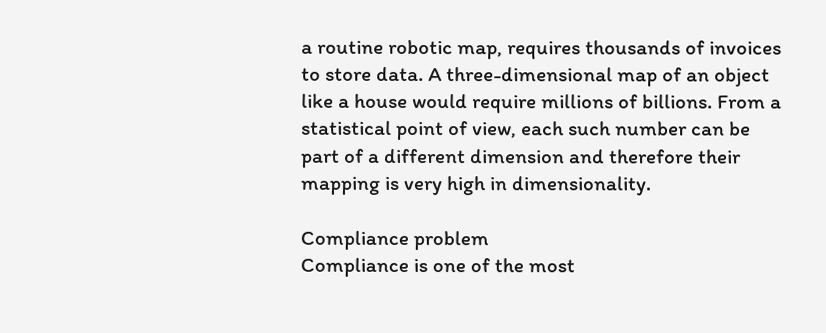a routine robotic map, requires thousands of invoices to store data. A three-dimensional map of an object like a house would require millions of billions. From a statistical point of view, each such number can be part of a different dimension and therefore their mapping is very high in dimensionality.

Compliance problem
Compliance is one of the most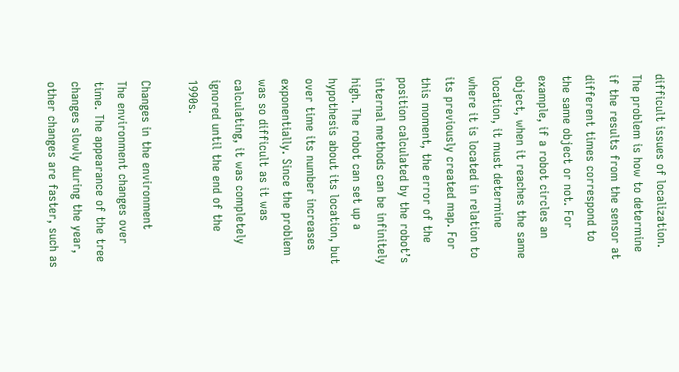difficult issues of localization. The problem is how to determine if the results from the sensor at different times correspond to the same object or not. For example, if a robot circles an object, when it reaches the same location, it must determine where it is located in relation to its previously created map. For this moment, the error of the position calculated by the robot’s internal methods can be infinitely high. The robot can set up a hypothesis about its location, but over time its number increases exponentially. Since the problem was so difficult as it was calculating, it was completely ignored until the end of the 1990s.

Changes in the environment
The environment changes over time. The appearance of the tree changes slowly during the year, other changes are faster, such as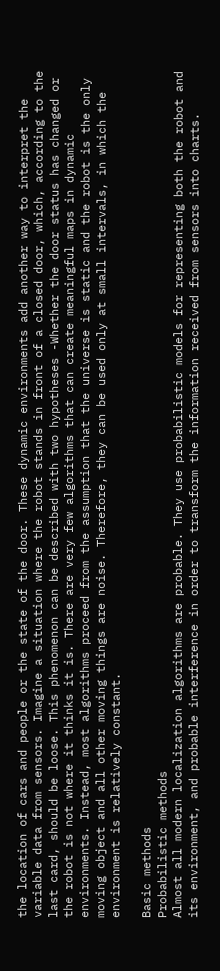the location of cars and people or the state of the door. These dynamic environments add another way to interpret the variable data from sensors. Imagine a situation where the robot stands in front of a closed door, which, according to the last card, should be loose. This phenomenon can be described with two hypotheses -Whether the door status has changed or the robot is not where it thinks it is. There are very few algorithms that can create meaningful maps in dynamic environments. Instead, most algorithms proceed from the assumption that the universe is static and the robot is the only moving object and all other moving things are noise. Therefore, they can be used only at small intervals, in which the environment is relatively constant.

Basic methods
Probabilistic methods
Almost all modern localization algorithms are probable. They use probabilistic models for representing both the robot and its environment, and probable interference in order to transform the information received from sensors into charts.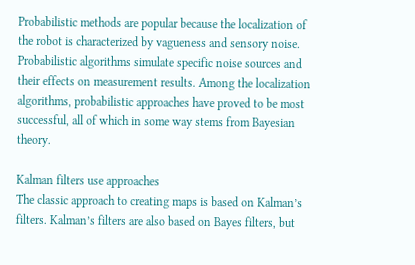Probabilistic methods are popular because the localization of the robot is characterized by vagueness and sensory noise. Probabilistic algorithms simulate specific noise sources and their effects on measurement results. Among the localization algorithms, probabilistic approaches have proved to be most successful, all of which in some way stems from Bayesian theory.

Kalman filters use approaches
The classic approach to creating maps is based on Kalman’s filters. Kalman’s filters are also based on Bayes filters, but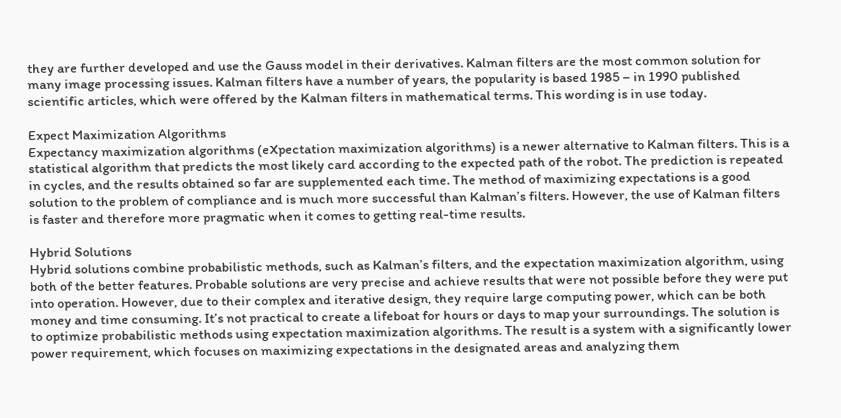they are further developed and use the Gauss model in their derivatives. Kalman filters are the most common solution for many image processing issues. Kalman filters have a number of years, the popularity is based 1985 – in 1990 published scientific articles, which were offered by the Kalman filters in mathematical terms. This wording is in use today.

Expect Maximization Algorithms
Expectancy maximization algorithms (eXpectation maximization algorithms) is a newer alternative to Kalman filters. This is a statistical algorithm that predicts the most likely card according to the expected path of the robot. The prediction is repeated in cycles, and the results obtained so far are supplemented each time. The method of maximizing expectations is a good solution to the problem of compliance and is much more successful than Kalman’s filters. However, the use of Kalman filters is faster and therefore more pragmatic when it comes to getting real-time results.

Hybrid Solutions
Hybrid solutions combine probabilistic methods, such as Kalman’s filters, and the expectation maximization algorithm, using both of the better features. Probable solutions are very precise and achieve results that were not possible before they were put into operation. However, due to their complex and iterative design, they require large computing power, which can be both money and time consuming. It’s not practical to create a lifeboat for hours or days to map your surroundings. The solution is to optimize probabilistic methods using expectation maximization algorithms. The result is a system with a significantly lower power requirement, which focuses on maximizing expectations in the designated areas and analyzing them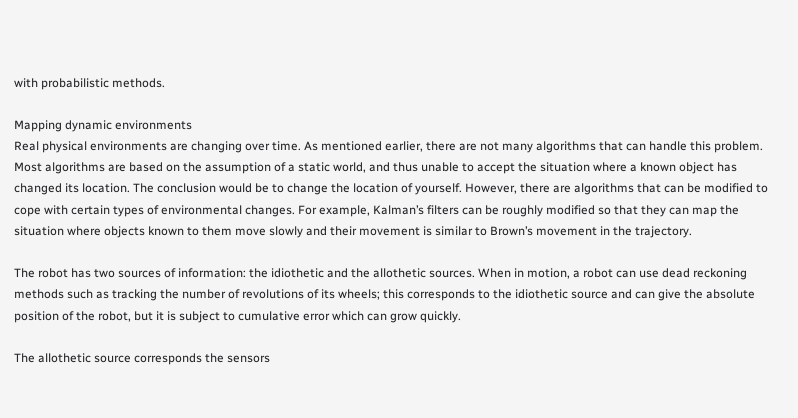with probabilistic methods.

Mapping dynamic environments
Real physical environments are changing over time. As mentioned earlier, there are not many algorithms that can handle this problem. Most algorithms are based on the assumption of a static world, and thus unable to accept the situation where a known object has changed its location. The conclusion would be to change the location of yourself. However, there are algorithms that can be modified to cope with certain types of environmental changes. For example, Kalman’s filters can be roughly modified so that they can map the situation where objects known to them move slowly and their movement is similar to Brown’s movement in the trajectory.

The robot has two sources of information: the idiothetic and the allothetic sources. When in motion, a robot can use dead reckoning methods such as tracking the number of revolutions of its wheels; this corresponds to the idiothetic source and can give the absolute position of the robot, but it is subject to cumulative error which can grow quickly.

The allothetic source corresponds the sensors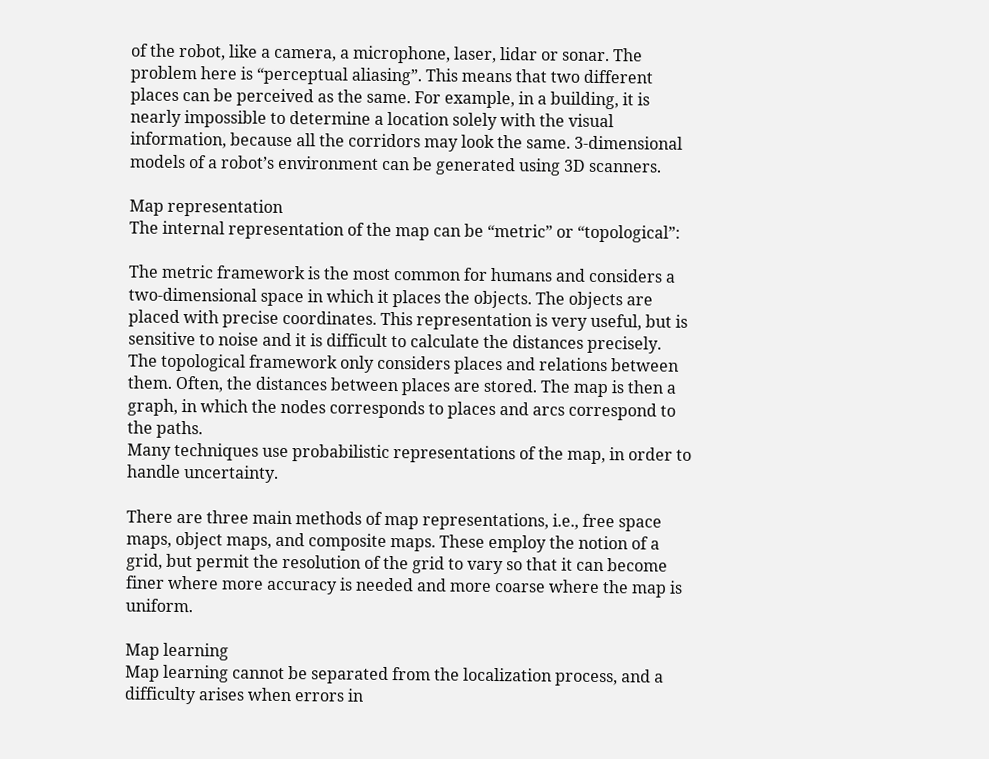of the robot, like a camera, a microphone, laser, lidar or sonar. The problem here is “perceptual aliasing”. This means that two different places can be perceived as the same. For example, in a building, it is nearly impossible to determine a location solely with the visual information, because all the corridors may look the same. 3-dimensional models of a robot’s environment can be generated using 3D scanners.

Map representation
The internal representation of the map can be “metric” or “topological”:

The metric framework is the most common for humans and considers a two-dimensional space in which it places the objects. The objects are placed with precise coordinates. This representation is very useful, but is sensitive to noise and it is difficult to calculate the distances precisely.
The topological framework only considers places and relations between them. Often, the distances between places are stored. The map is then a graph, in which the nodes corresponds to places and arcs correspond to the paths.
Many techniques use probabilistic representations of the map, in order to handle uncertainty.

There are three main methods of map representations, i.e., free space maps, object maps, and composite maps. These employ the notion of a grid, but permit the resolution of the grid to vary so that it can become finer where more accuracy is needed and more coarse where the map is uniform.

Map learning
Map learning cannot be separated from the localization process, and a difficulty arises when errors in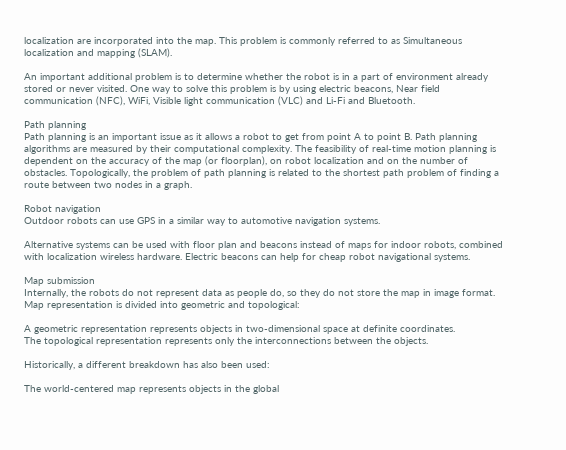localization are incorporated into the map. This problem is commonly referred to as Simultaneous localization and mapping (SLAM).

An important additional problem is to determine whether the robot is in a part of environment already stored or never visited. One way to solve this problem is by using electric beacons, Near field communication (NFC), WiFi, Visible light communication (VLC) and Li-Fi and Bluetooth.

Path planning
Path planning is an important issue as it allows a robot to get from point A to point B. Path planning algorithms are measured by their computational complexity. The feasibility of real-time motion planning is dependent on the accuracy of the map (or floorplan), on robot localization and on the number of obstacles. Topologically, the problem of path planning is related to the shortest path problem of finding a route between two nodes in a graph.

Robot navigation
Outdoor robots can use GPS in a similar way to automotive navigation systems.

Alternative systems can be used with floor plan and beacons instead of maps for indoor robots, combined with localization wireless hardware. Electric beacons can help for cheap robot navigational systems.

Map submission
Internally, the robots do not represent data as people do, so they do not store the map in image format. Map representation is divided into geometric and topological:

A geometric representation represents objects in two-dimensional space at definite coordinates.
The topological representation represents only the interconnections between the objects.

Historically, a different breakdown has also been used:

The world-centered map represents objects in the global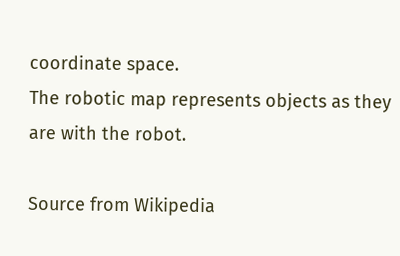coordinate space.
The robotic map represents objects as they are with the robot.

Source from Wikipedia